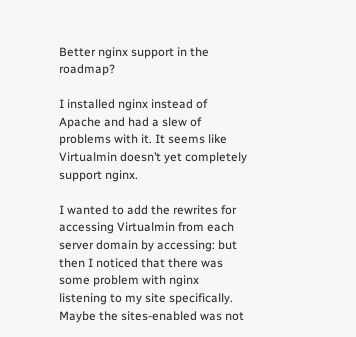Better nginx support in the roadmap?

I installed nginx instead of Apache and had a slew of problems with it. It seems like Virtualmin doesn’t yet completely support nginx.

I wanted to add the rewrites for accessing Virtualmin from each server domain by accessing: but then I noticed that there was some problem with nginx listening to my site specifically. Maybe the sites-enabled was not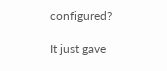configured?

It just gave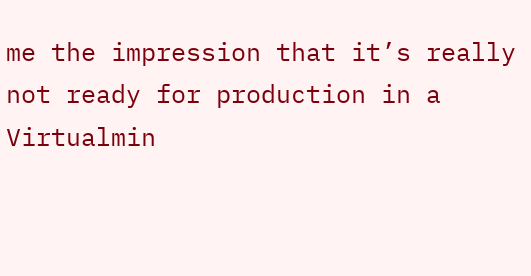me the impression that it’s really not ready for production in a Virtualmin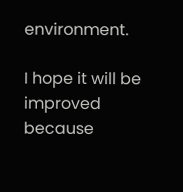environment.

I hope it will be improved because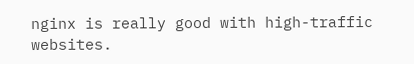nginx is really good with high-traffic websites.